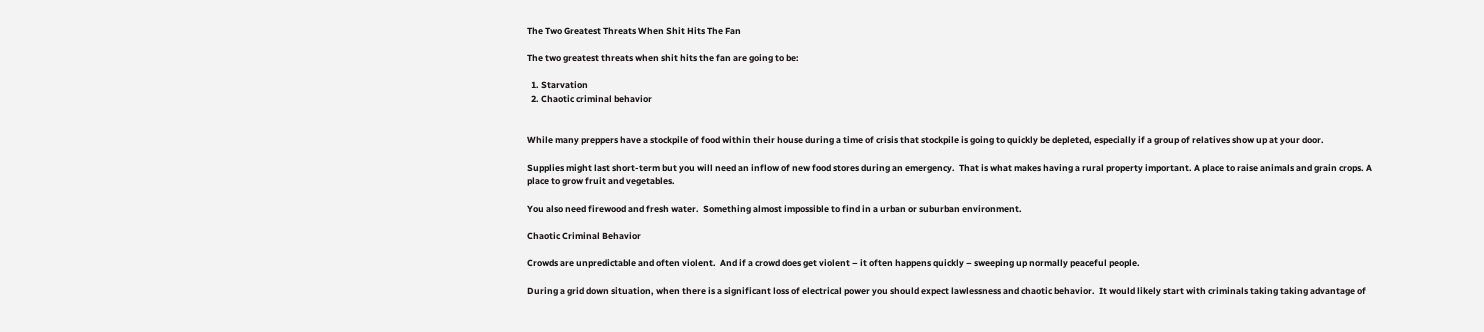The Two Greatest Threats When Shit Hits The Fan

The two greatest threats when shit hits the fan are going to be:

  1. Starvation
  2. Chaotic criminal behavior


While many preppers have a stockpile of food within their house during a time of crisis that stockpile is going to quickly be depleted, especially if a group of relatives show up at your door.

Supplies might last short-term but you will need an inflow of new food stores during an emergency.  That is what makes having a rural property important. A place to raise animals and grain crops. A place to grow fruit and vegetables.

You also need firewood and fresh water.  Something almost impossible to find in a urban or suburban environment.

Chaotic Criminal Behavior

Crowds are unpredictable and often violent.  And if a crowd does get violent – it often happens quickly – sweeping up normally peaceful people.

During a grid down situation, when there is a significant loss of electrical power you should expect lawlessness and chaotic behavior.  It would likely start with criminals taking taking advantage of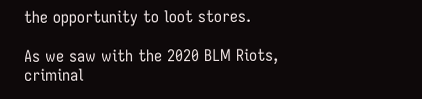the opportunity to loot stores.

As we saw with the 2020 BLM Riots, criminal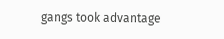gangs took advantage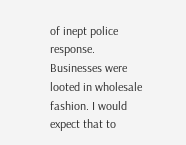of inept police response. Businesses were looted in wholesale fashion. I would expect that to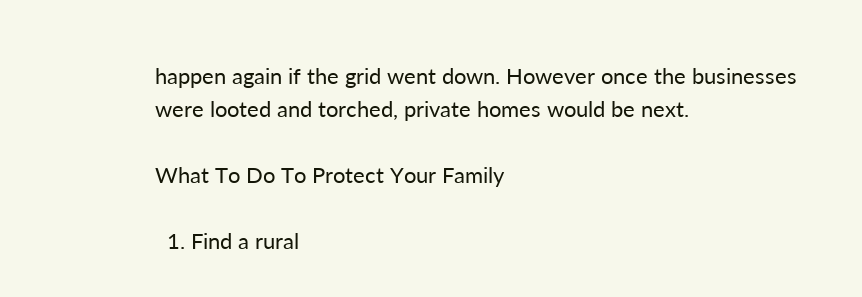happen again if the grid went down. However once the businesses were looted and torched, private homes would be next.

What To Do To Protect Your Family

  1. Find a rural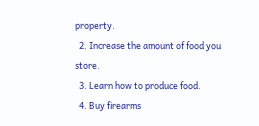property.
  2. Increase the amount of food you store.
  3. Learn how to produce food.
  4. Buy firearms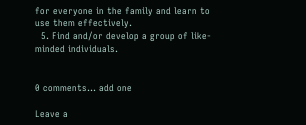for everyone in the family and learn to use them effectively.
  5. Find and/or develop a group of like-minded individuals.


0 comments… add one

Leave a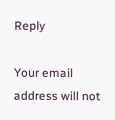Reply

Your email address will not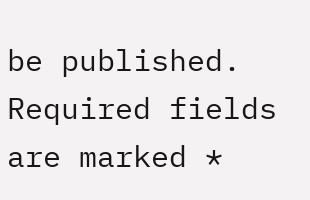be published. Required fields are marked *